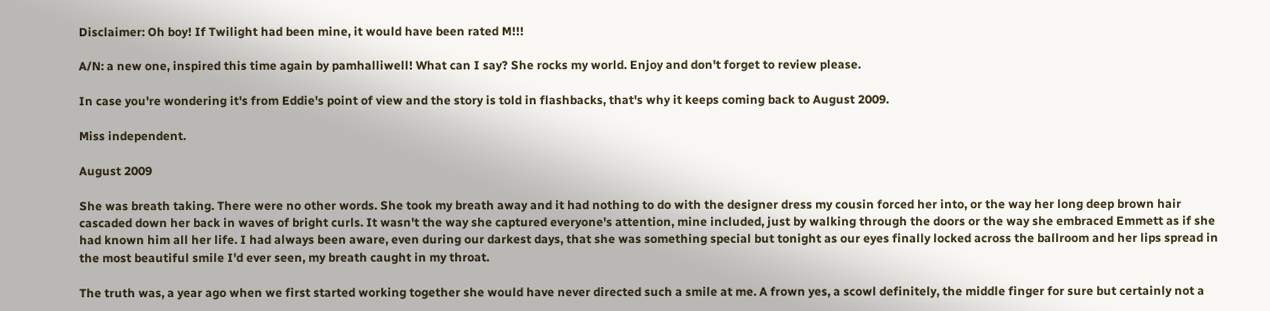Disclaimer: Oh boy! If Twilight had been mine, it would have been rated M!!!

A/N: a new one, inspired this time again by pamhalliwell! What can I say? She rocks my world. Enjoy and don't forget to review please.

In case you're wondering it's from Eddie's point of view and the story is told in flashbacks, that's why it keeps coming back to August 2009.

Miss independent.

August 2009

She was breath taking. There were no other words. She took my breath away and it had nothing to do with the designer dress my cousin forced her into, or the way her long deep brown hair cascaded down her back in waves of bright curls. It wasn't the way she captured everyone's attention, mine included, just by walking through the doors or the way she embraced Emmett as if she had known him all her life. I had always been aware, even during our darkest days, that she was something special but tonight as our eyes finally locked across the ballroom and her lips spread in the most beautiful smile I'd ever seen, my breath caught in my throat.

The truth was, a year ago when we first started working together she would have never directed such a smile at me. A frown yes, a scowl definitely, the middle finger for sure but certainly not a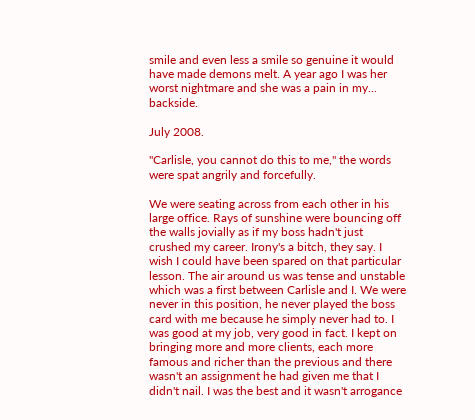smile and even less a smile so genuine it would have made demons melt. A year ago I was her worst nightmare and she was a pain in my... backside.

July 2008.

"Carlisle, you cannot do this to me," the words were spat angrily and forcefully.

We were seating across from each other in his large office. Rays of sunshine were bouncing off the walls jovially as if my boss hadn't just crushed my career. Irony's a bitch, they say. I wish I could have been spared on that particular lesson. The air around us was tense and unstable which was a first between Carlisle and I. We were never in this position, he never played the boss card with me because he simply never had to. I was good at my job, very good in fact. I kept on bringing more and more clients, each more famous and richer than the previous and there wasn't an assignment he had given me that I didn't nail. I was the best and it wasn't arrogance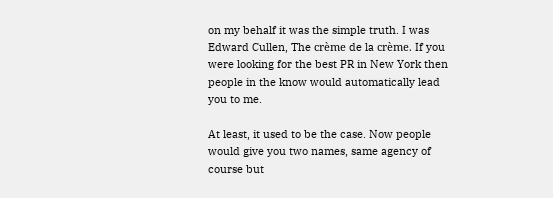on my behalf it was the simple truth. I was Edward Cullen, The crème de la crème. If you were looking for the best PR in New York then people in the know would automatically lead you to me.

At least, it used to be the case. Now people would give you two names, same agency of course but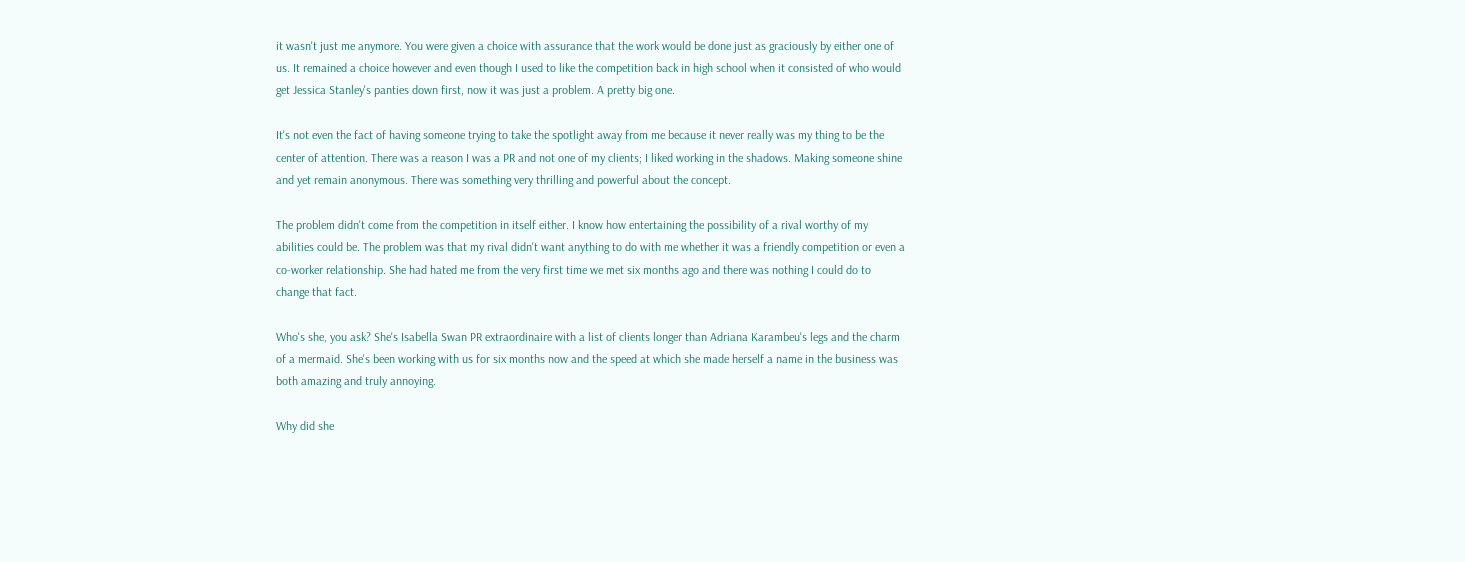it wasn't just me anymore. You were given a choice with assurance that the work would be done just as graciously by either one of us. It remained a choice however and even though I used to like the competition back in high school when it consisted of who would get Jessica Stanley's panties down first, now it was just a problem. A pretty big one.

It's not even the fact of having someone trying to take the spotlight away from me because it never really was my thing to be the center of attention. There was a reason I was a PR and not one of my clients; I liked working in the shadows. Making someone shine and yet remain anonymous. There was something very thrilling and powerful about the concept.

The problem didn't come from the competition in itself either. I know how entertaining the possibility of a rival worthy of my abilities could be. The problem was that my rival didn't want anything to do with me whether it was a friendly competition or even a co-worker relationship. She had hated me from the very first time we met six months ago and there was nothing I could do to change that fact.

Who's she, you ask? She's Isabella Swan PR extraordinaire with a list of clients longer than Adriana Karambeu's legs and the charm of a mermaid. She's been working with us for six months now and the speed at which she made herself a name in the business was both amazing and truly annoying.

Why did she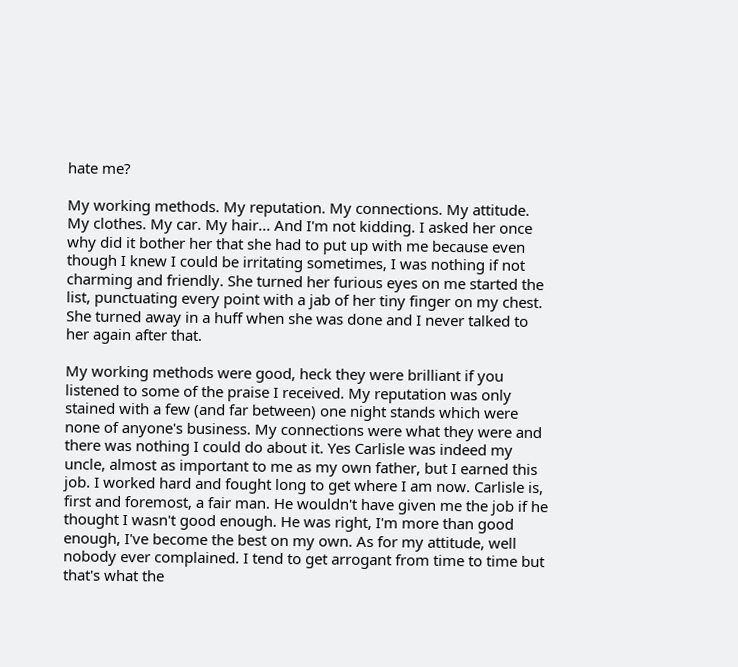hate me?

My working methods. My reputation. My connections. My attitude. My clothes. My car. My hair... And I'm not kidding. I asked her once why did it bother her that she had to put up with me because even though I knew I could be irritating sometimes, I was nothing if not charming and friendly. She turned her furious eyes on me started the list, punctuating every point with a jab of her tiny finger on my chest. She turned away in a huff when she was done and I never talked to her again after that.

My working methods were good, heck they were brilliant if you listened to some of the praise I received. My reputation was only stained with a few (and far between) one night stands which were none of anyone's business. My connections were what they were and there was nothing I could do about it. Yes Carlisle was indeed my uncle, almost as important to me as my own father, but I earned this job. I worked hard and fought long to get where I am now. Carlisle is, first and foremost, a fair man. He wouldn't have given me the job if he thought I wasn't good enough. He was right, I'm more than good enough, I've become the best on my own. As for my attitude, well nobody ever complained. I tend to get arrogant from time to time but that's what the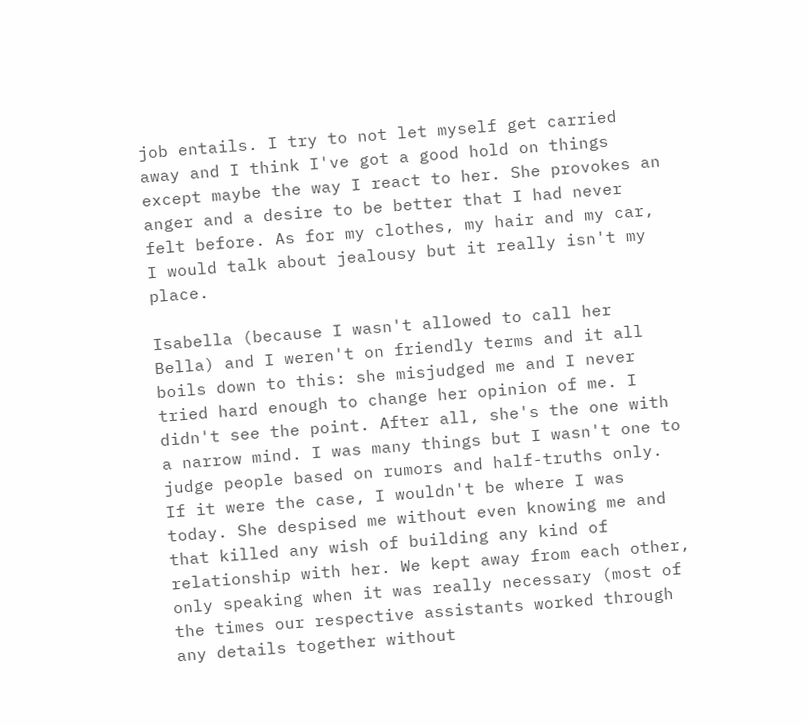job entails. I try to not let myself get carried away and I think I've got a good hold on things except maybe the way I react to her. She provokes an anger and a desire to be better that I had never felt before. As for my clothes, my hair and my car, I would talk about jealousy but it really isn't my place.

Isabella (because I wasn't allowed to call her Bella) and I weren't on friendly terms and it all boils down to this: she misjudged me and I never tried hard enough to change her opinion of me. I didn't see the point. After all, she's the one with a narrow mind. I was many things but I wasn't one to judge people based on rumors and half-truths only. If it were the case, I wouldn't be where I was today. She despised me without even knowing me and that killed any wish of building any kind of relationship with her. We kept away from each other, only speaking when it was really necessary (most of the times our respective assistants worked through any details together without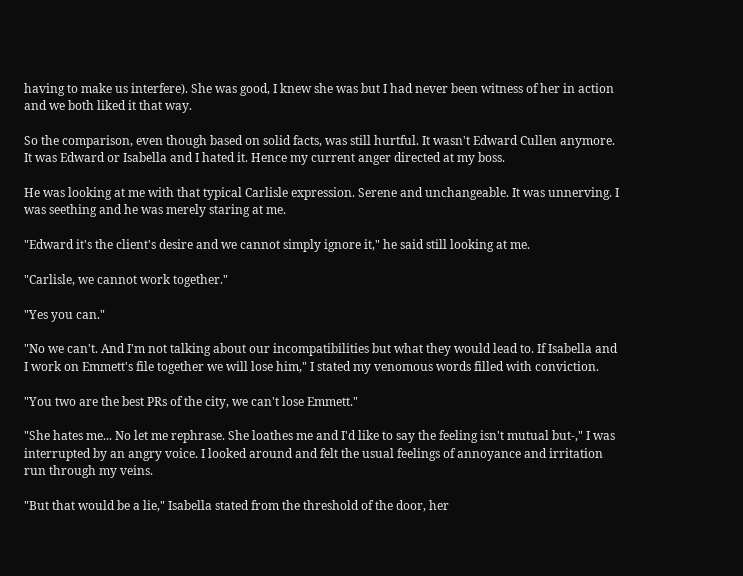having to make us interfere). She was good, I knew she was but I had never been witness of her in action and we both liked it that way.

So the comparison, even though based on solid facts, was still hurtful. It wasn't Edward Cullen anymore. It was Edward or Isabella and I hated it. Hence my current anger directed at my boss.

He was looking at me with that typical Carlisle expression. Serene and unchangeable. It was unnerving. I was seething and he was merely staring at me.

"Edward it's the client's desire and we cannot simply ignore it," he said still looking at me.

"Carlisle, we cannot work together."

"Yes you can."

"No we can't. And I'm not talking about our incompatibilities but what they would lead to. If Isabella and I work on Emmett's file together we will lose him," I stated my venomous words filled with conviction.

"You two are the best PRs of the city, we can't lose Emmett."

"She hates me... No let me rephrase. She loathes me and I'd like to say the feeling isn't mutual but-," I was interrupted by an angry voice. I looked around and felt the usual feelings of annoyance and irritation run through my veins.

"But that would be a lie," Isabella stated from the threshold of the door, her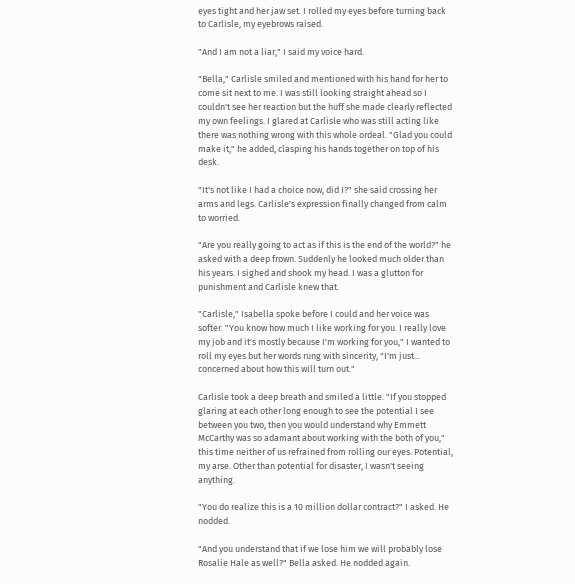eyes tight and her jaw set. I rolled my eyes before turning back to Carlisle, my eyebrows raised.

"And I am not a liar," I said my voice hard.

"Bella," Carlisle smiled and mentioned with his hand for her to come sit next to me. I was still looking straight ahead so I couldn't see her reaction but the huff she made clearly reflected my own feelings. I glared at Carlisle who was still acting like there was nothing wrong with this whole ordeal. "Glad you could make it," he added, clasping his hands together on top of his desk.

"It's not like I had a choice now, did I?" she said crossing her arms and legs. Carlisle's expression finally changed from calm to worried.

"Are you really going to act as if this is the end of the world?" he asked with a deep frown. Suddenly he looked much older than his years. I sighed and shook my head. I was a glutton for punishment and Carlisle knew that.

"Carlisle," Isabella spoke before I could and her voice was softer. "You know how much I like working for you. I really love my job and it's mostly because I'm working for you," I wanted to roll my eyes but her words rung with sincerity, "I'm just... concerned about how this will turn out."

Carlisle took a deep breath and smiled a little. "If you stopped glaring at each other long enough to see the potential I see between you two, then you would understand why Emmett McCarthy was so adamant about working with the both of you," this time neither of us refrained from rolling our eyes. Potential, my arse. Other than potential for disaster, I wasn't seeing anything.

"You do realize this is a 10 million dollar contract?" I asked. He nodded.

"And you understand that if we lose him we will probably lose Rosalie Hale as well?" Bella asked. He nodded again.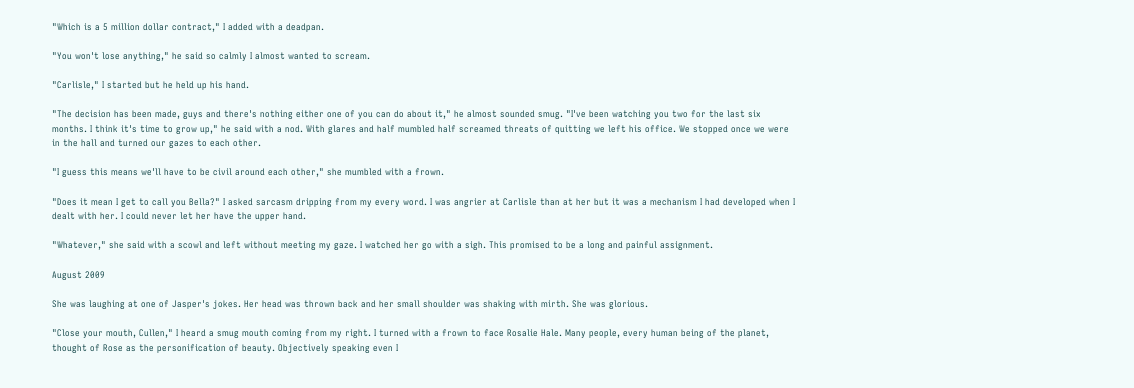"Which is a 5 million dollar contract," I added with a deadpan.

"You won't lose anything," he said so calmly I almost wanted to scream.

"Carlisle," I started but he held up his hand.

"The decision has been made, guys and there's nothing either one of you can do about it," he almost sounded smug. "I've been watching you two for the last six months. I think it's time to grow up," he said with a nod. With glares and half mumbled half screamed threats of quitting we left his office. We stopped once we were in the hall and turned our gazes to each other.

"I guess this means we'll have to be civil around each other," she mumbled with a frown.

"Does it mean I get to call you Bella?" I asked sarcasm dripping from my every word. I was angrier at Carlisle than at her but it was a mechanism I had developed when I dealt with her. I could never let her have the upper hand.

"Whatever," she said with a scowl and left without meeting my gaze. I watched her go with a sigh. This promised to be a long and painful assignment.

August 2009

She was laughing at one of Jasper's jokes. Her head was thrown back and her small shoulder was shaking with mirth. She was glorious.

"Close your mouth, Cullen," I heard a smug mouth coming from my right. I turned with a frown to face Rosalie Hale. Many people, every human being of the planet, thought of Rose as the personification of beauty. Objectively speaking even I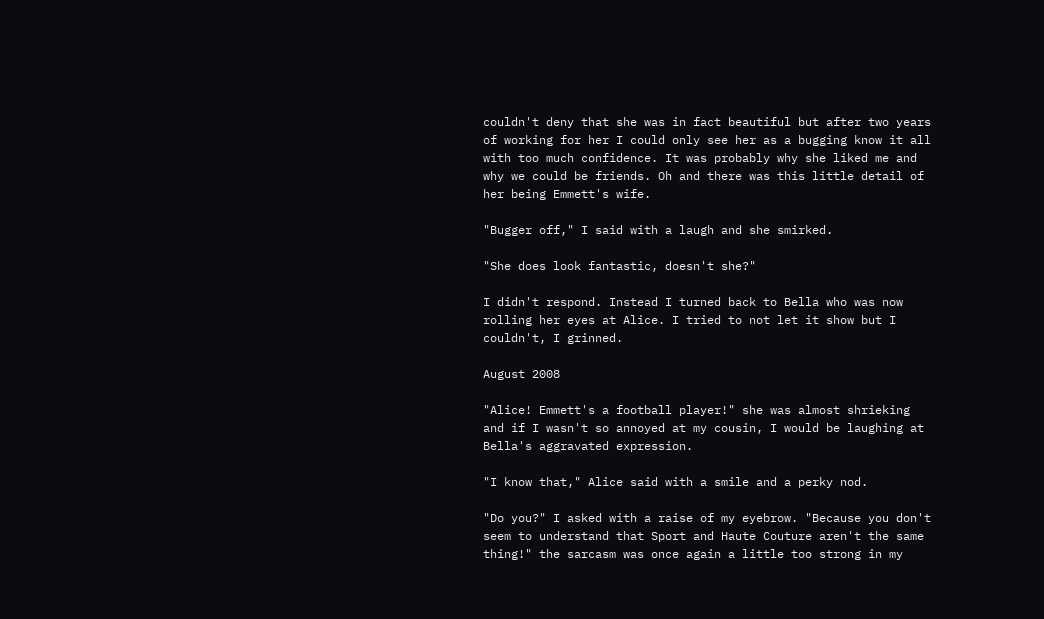couldn't deny that she was in fact beautiful but after two years of working for her I could only see her as a bugging know it all with too much confidence. It was probably why she liked me and why we could be friends. Oh and there was this little detail of her being Emmett's wife.

"Bugger off," I said with a laugh and she smirked.

"She does look fantastic, doesn't she?"

I didn't respond. Instead I turned back to Bella who was now rolling her eyes at Alice. I tried to not let it show but I couldn't, I grinned.

August 2008

"Alice! Emmett's a football player!" she was almost shrieking and if I wasn't so annoyed at my cousin, I would be laughing at Bella's aggravated expression.

"I know that," Alice said with a smile and a perky nod.

"Do you?" I asked with a raise of my eyebrow. "Because you don't seem to understand that Sport and Haute Couture aren't the same thing!" the sarcasm was once again a little too strong in my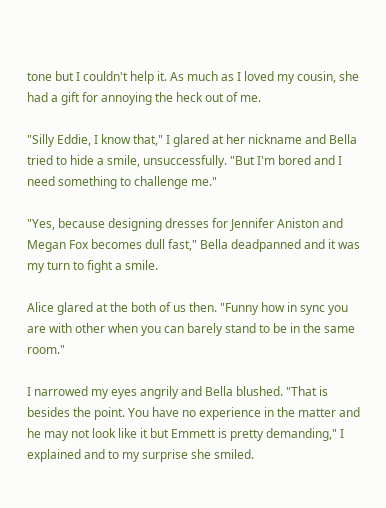tone but I couldn't help it. As much as I loved my cousin, she had a gift for annoying the heck out of me.

"Silly Eddie, I know that," I glared at her nickname and Bella tried to hide a smile, unsuccessfully. "But I'm bored and I need something to challenge me."

"Yes, because designing dresses for Jennifer Aniston and Megan Fox becomes dull fast," Bella deadpanned and it was my turn to fight a smile.

Alice glared at the both of us then. "Funny how in sync you are with other when you can barely stand to be in the same room."

I narrowed my eyes angrily and Bella blushed. "That is besides the point. You have no experience in the matter and he may not look like it but Emmett is pretty demanding," I explained and to my surprise she smiled.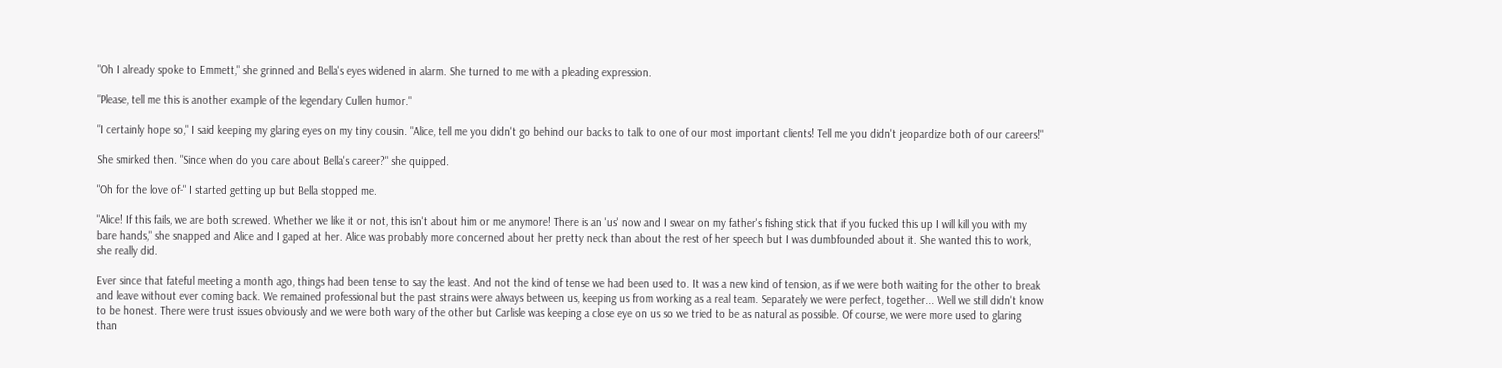"Oh I already spoke to Emmett," she grinned and Bella's eyes widened in alarm. She turned to me with a pleading expression.

"Please, tell me this is another example of the legendary Cullen humor."

"I certainly hope so," I said keeping my glaring eyes on my tiny cousin. "Alice, tell me you didn't go behind our backs to talk to one of our most important clients! Tell me you didn't jeopardize both of our careers!"

She smirked then. "Since when do you care about Bella's career?" she quipped.

"Oh for the love of-" I started getting up but Bella stopped me.

"Alice! If this fails, we are both screwed. Whether we like it or not, this isn't about him or me anymore! There is an 'us' now and I swear on my father's fishing stick that if you fucked this up I will kill you with my bare hands," she snapped and Alice and I gaped at her. Alice was probably more concerned about her pretty neck than about the rest of her speech but I was dumbfounded about it. She wanted this to work, she really did.

Ever since that fateful meeting a month ago, things had been tense to say the least. And not the kind of tense we had been used to. It was a new kind of tension, as if we were both waiting for the other to break and leave without ever coming back. We remained professional but the past strains were always between us, keeping us from working as a real team. Separately we were perfect, together... Well we still didn't know to be honest. There were trust issues obviously and we were both wary of the other but Carlisle was keeping a close eye on us so we tried to be as natural as possible. Of course, we were more used to glaring than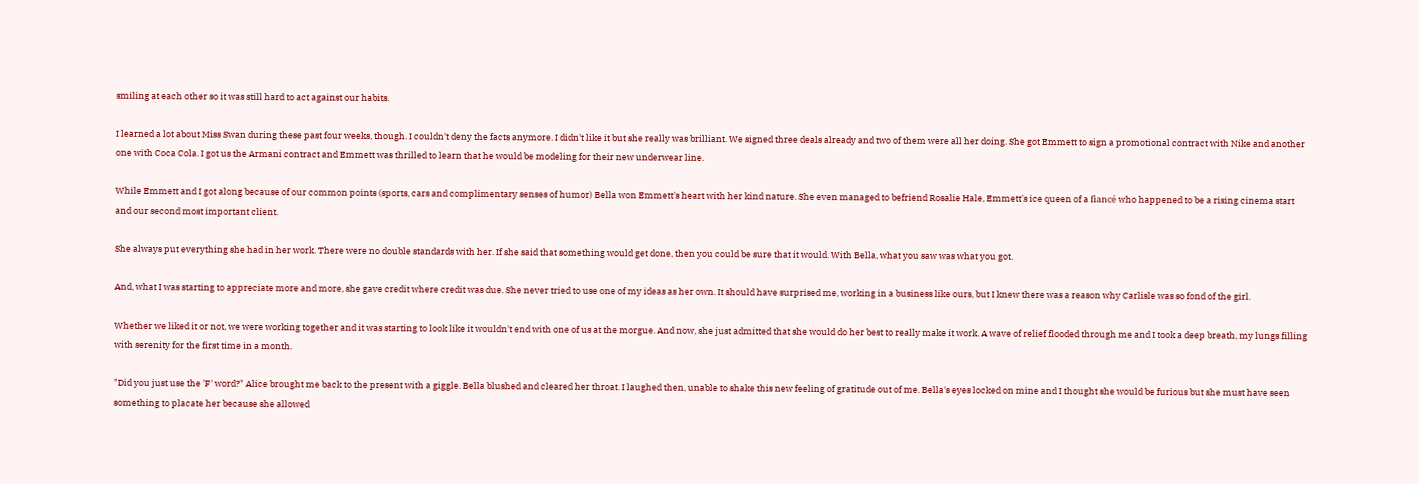smiling at each other so it was still hard to act against our habits.

I learned a lot about Miss Swan during these past four weeks, though. I couldn't deny the facts anymore. I didn't like it but she really was brilliant. We signed three deals already and two of them were all her doing. She got Emmett to sign a promotional contract with Nike and another one with Coca Cola. I got us the Armani contract and Emmett was thrilled to learn that he would be modeling for their new underwear line.

While Emmett and I got along because of our common points (sports, cars and complimentary senses of humor) Bella won Emmett's heart with her kind nature. She even managed to befriend Rosalie Hale, Emmett's ice queen of a fiancé who happened to be a rising cinema start and our second most important client.

She always put everything she had in her work. There were no double standards with her. If she said that something would get done, then you could be sure that it would. With Bella, what you saw was what you got.

And, what I was starting to appreciate more and more, she gave credit where credit was due. She never tried to use one of my ideas as her own. It should have surprised me, working in a business like ours, but I knew there was a reason why Carlisle was so fond of the girl.

Whether we liked it or not, we were working together and it was starting to look like it wouldn't end with one of us at the morgue. And now, she just admitted that she would do her best to really make it work. A wave of relief flooded through me and I took a deep breath, my lungs filling with serenity for the first time in a month.

"Did you just use the 'F' word?" Alice brought me back to the present with a giggle. Bella blushed and cleared her throat. I laughed then, unable to shake this new feeling of gratitude out of me. Bella's eyes locked on mine and I thought she would be furious but she must have seen something to placate her because she allowed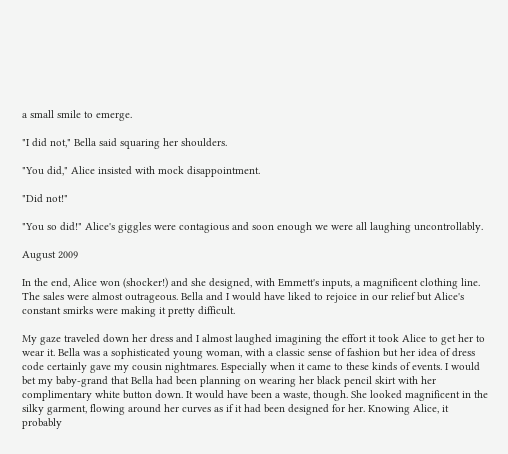a small smile to emerge.

"I did not," Bella said squaring her shoulders.

"You did," Alice insisted with mock disappointment.

"Did not!"

"You so did!" Alice's giggles were contagious and soon enough we were all laughing uncontrollably.

August 2009

In the end, Alice won (shocker!) and she designed, with Emmett's inputs, a magnificent clothing line. The sales were almost outrageous. Bella and I would have liked to rejoice in our relief but Alice's constant smirks were making it pretty difficult.

My gaze traveled down her dress and I almost laughed imagining the effort it took Alice to get her to wear it. Bella was a sophisticated young woman, with a classic sense of fashion but her idea of dress code certainly gave my cousin nightmares. Especially when it came to these kinds of events. I would bet my baby-grand that Bella had been planning on wearing her black pencil skirt with her complimentary white button down. It would have been a waste, though. She looked magnificent in the silky garment, flowing around her curves as if it had been designed for her. Knowing Alice, it probably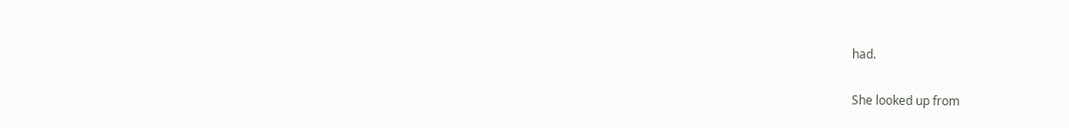had.

She looked up from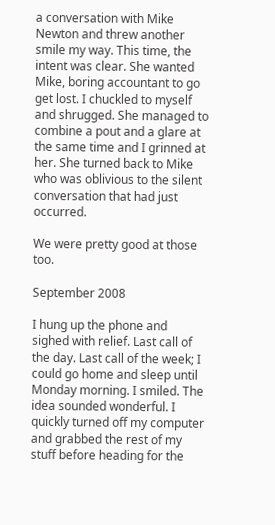a conversation with Mike Newton and threw another smile my way. This time, the intent was clear. She wanted Mike, boring accountant to go get lost. I chuckled to myself and shrugged. She managed to combine a pout and a glare at the same time and I grinned at her. She turned back to Mike who was oblivious to the silent conversation that had just occurred.

We were pretty good at those too.

September 2008

I hung up the phone and sighed with relief. Last call of the day. Last call of the week; I could go home and sleep until Monday morning. I smiled. The idea sounded wonderful. I quickly turned off my computer and grabbed the rest of my stuff before heading for the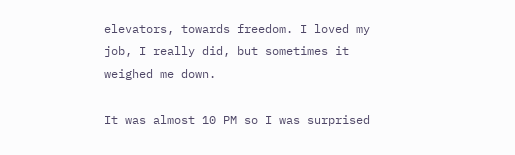elevators, towards freedom. I loved my job, I really did, but sometimes it weighed me down.

It was almost 10 PM so I was surprised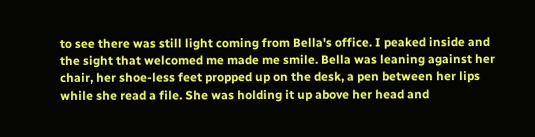to see there was still light coming from Bella's office. I peaked inside and the sight that welcomed me made me smile. Bella was leaning against her chair, her shoe-less feet propped up on the desk, a pen between her lips while she read a file. She was holding it up above her head and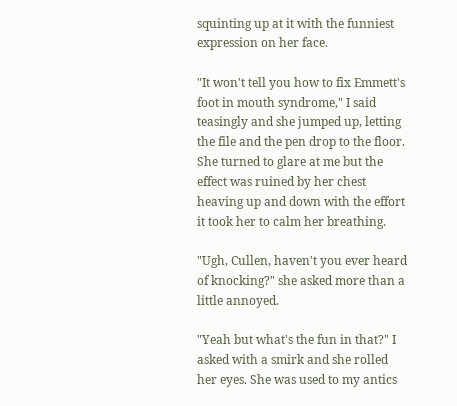squinting up at it with the funniest expression on her face.

"It won't tell you how to fix Emmett's foot in mouth syndrome," I said teasingly and she jumped up, letting the file and the pen drop to the floor. She turned to glare at me but the effect was ruined by her chest heaving up and down with the effort it took her to calm her breathing.

"Ugh, Cullen, haven't you ever heard of knocking?" she asked more than a little annoyed.

"Yeah but what's the fun in that?" I asked with a smirk and she rolled her eyes. She was used to my antics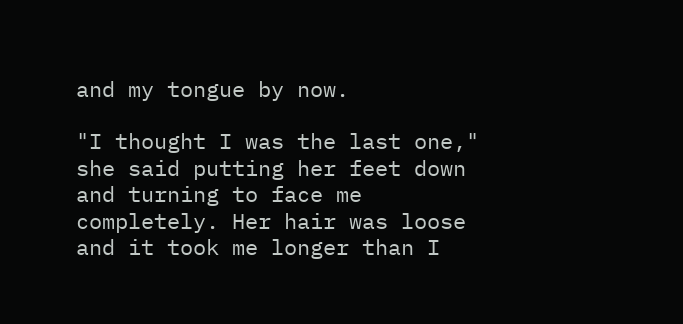and my tongue by now.

"I thought I was the last one," she said putting her feet down and turning to face me completely. Her hair was loose and it took me longer than I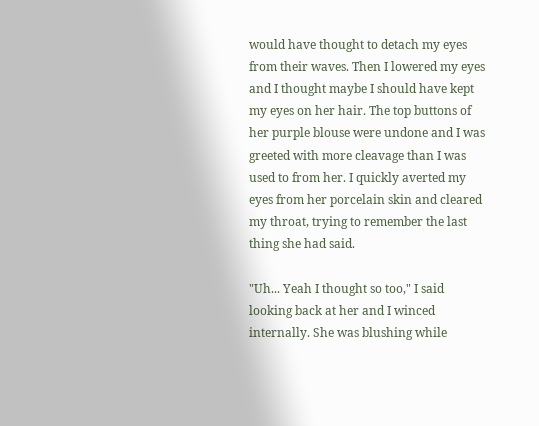would have thought to detach my eyes from their waves. Then I lowered my eyes and I thought maybe I should have kept my eyes on her hair. The top buttons of her purple blouse were undone and I was greeted with more cleavage than I was used to from her. I quickly averted my eyes from her porcelain skin and cleared my throat, trying to remember the last thing she had said.

"Uh... Yeah I thought so too," I said looking back at her and I winced internally. She was blushing while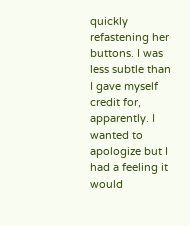quickly refastening her buttons. I was less subtle than I gave myself credit for, apparently. I wanted to apologize but I had a feeling it would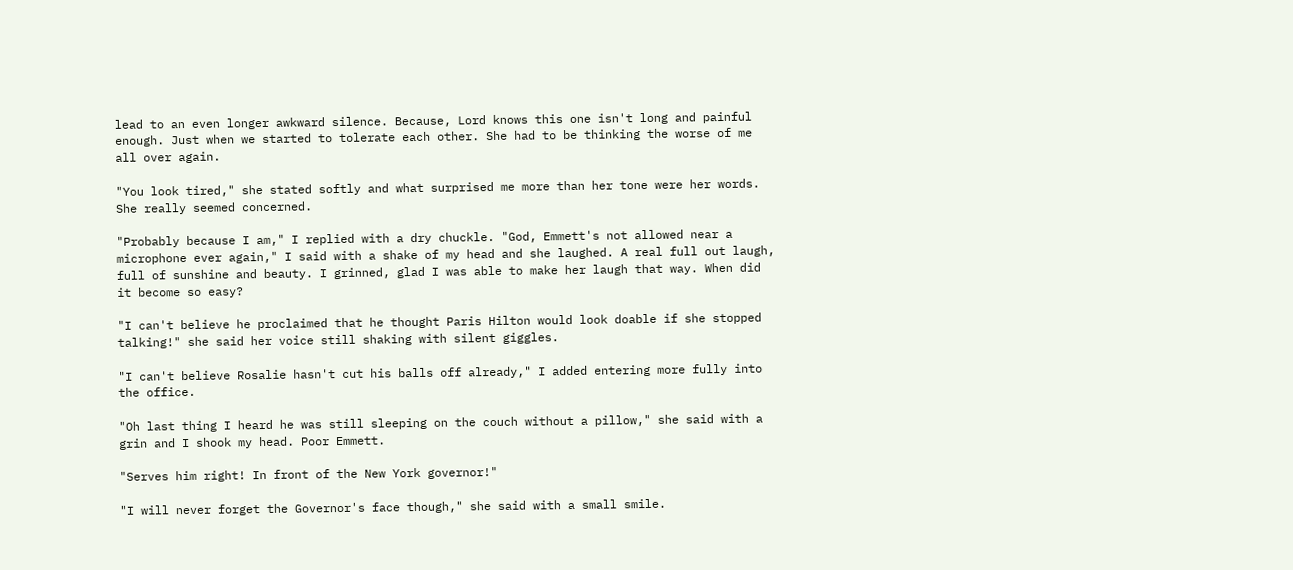lead to an even longer awkward silence. Because, Lord knows this one isn't long and painful enough. Just when we started to tolerate each other. She had to be thinking the worse of me all over again.

"You look tired," she stated softly and what surprised me more than her tone were her words. She really seemed concerned.

"Probably because I am," I replied with a dry chuckle. "God, Emmett's not allowed near a microphone ever again," I said with a shake of my head and she laughed. A real full out laugh, full of sunshine and beauty. I grinned, glad I was able to make her laugh that way. When did it become so easy?

"I can't believe he proclaimed that he thought Paris Hilton would look doable if she stopped talking!" she said her voice still shaking with silent giggles.

"I can't believe Rosalie hasn't cut his balls off already," I added entering more fully into the office.

"Oh last thing I heard he was still sleeping on the couch without a pillow," she said with a grin and I shook my head. Poor Emmett.

"Serves him right! In front of the New York governor!"

"I will never forget the Governor's face though," she said with a small smile.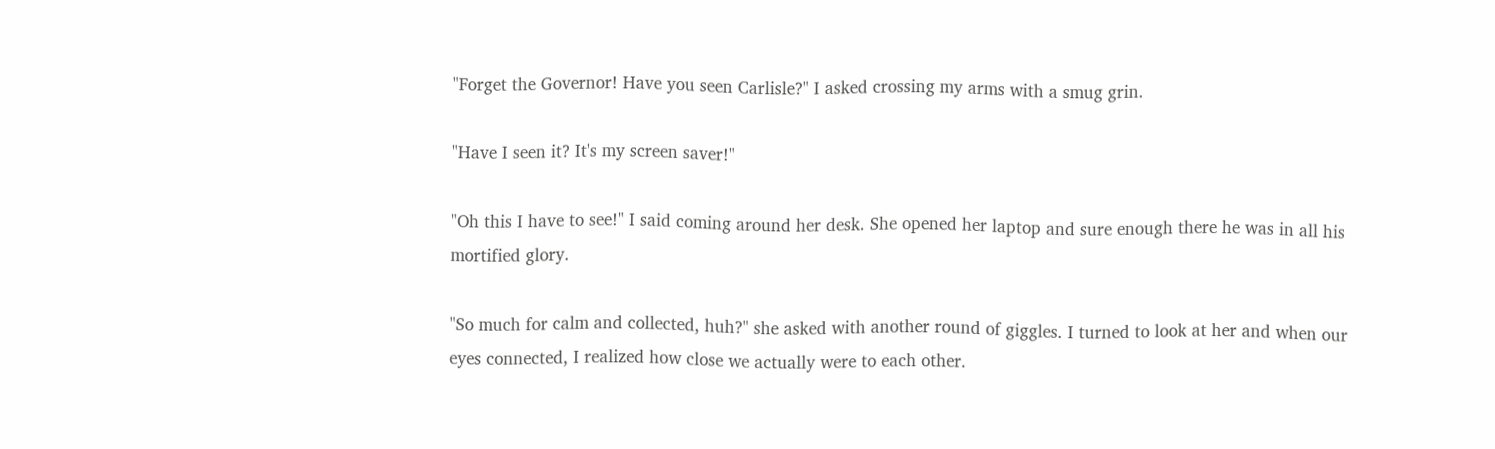"Forget the Governor! Have you seen Carlisle?" I asked crossing my arms with a smug grin.

"Have I seen it? It's my screen saver!"

"Oh this I have to see!" I said coming around her desk. She opened her laptop and sure enough there he was in all his mortified glory.

"So much for calm and collected, huh?" she asked with another round of giggles. I turned to look at her and when our eyes connected, I realized how close we actually were to each other.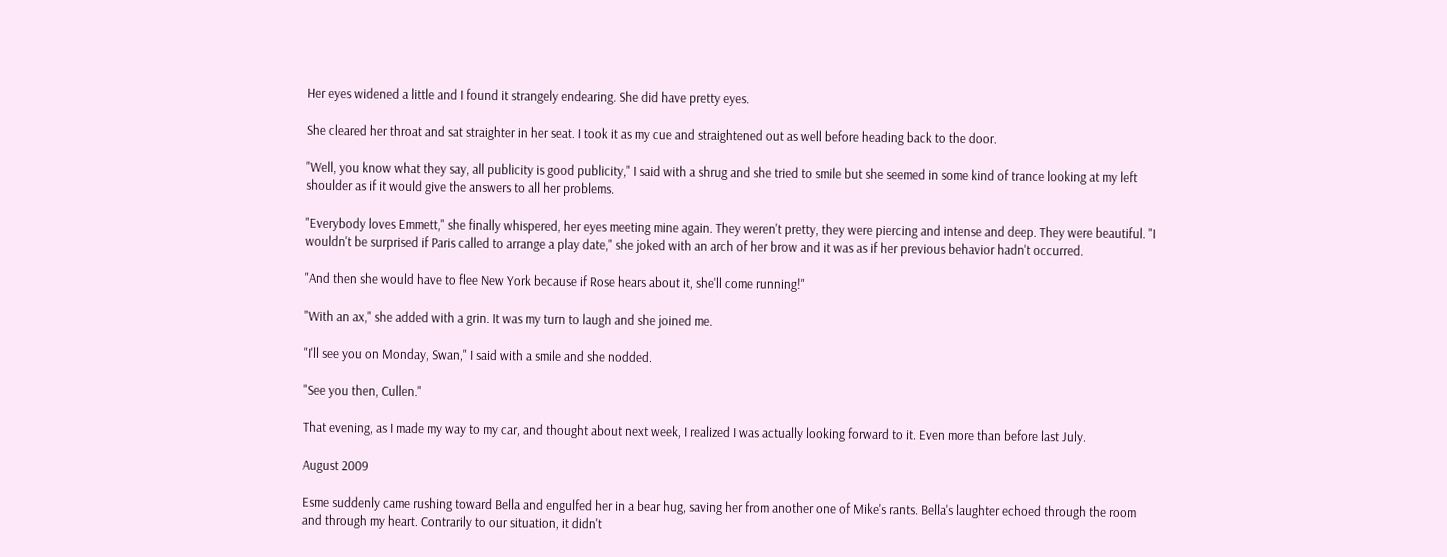Her eyes widened a little and I found it strangely endearing. She did have pretty eyes.

She cleared her throat and sat straighter in her seat. I took it as my cue and straightened out as well before heading back to the door.

"Well, you know what they say, all publicity is good publicity," I said with a shrug and she tried to smile but she seemed in some kind of trance looking at my left shoulder as if it would give the answers to all her problems.

"Everybody loves Emmett," she finally whispered, her eyes meeting mine again. They weren't pretty, they were piercing and intense and deep. They were beautiful. "I wouldn't be surprised if Paris called to arrange a play date," she joked with an arch of her brow and it was as if her previous behavior hadn't occurred.

"And then she would have to flee New York because if Rose hears about it, she'll come running!"

"With an ax," she added with a grin. It was my turn to laugh and she joined me.

"I'll see you on Monday, Swan," I said with a smile and she nodded.

"See you then, Cullen."

That evening, as I made my way to my car, and thought about next week, I realized I was actually looking forward to it. Even more than before last July.

August 2009

Esme suddenly came rushing toward Bella and engulfed her in a bear hug, saving her from another one of Mike's rants. Bella's laughter echoed through the room and through my heart. Contrarily to our situation, it didn't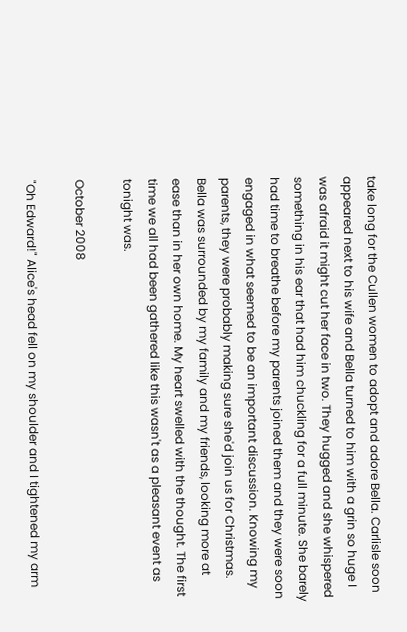take long for the Cullen women to adopt and adore Bella. Carlisle soon appeared next to his wife and Bella turned to him with a grin so huge I was afraid it might cut her face in two. They hugged and she whispered something in his ear that had him chuckling for a full minute. She barely had time to breathe before my parents joined them and they were soon engaged in what seemed to be an important discussion. Knowing my parents, they were probably making sure she'd join us for Christmas. Bella was surrounded by my family and my friends, looking more at ease than in her own home. My heart swelled with the thought. The first time we all had been gathered like this wasn't as a pleasant event as tonight was.

October 2008

"Oh Edward!" Alice's head fell on my shoulder and I tightened my arm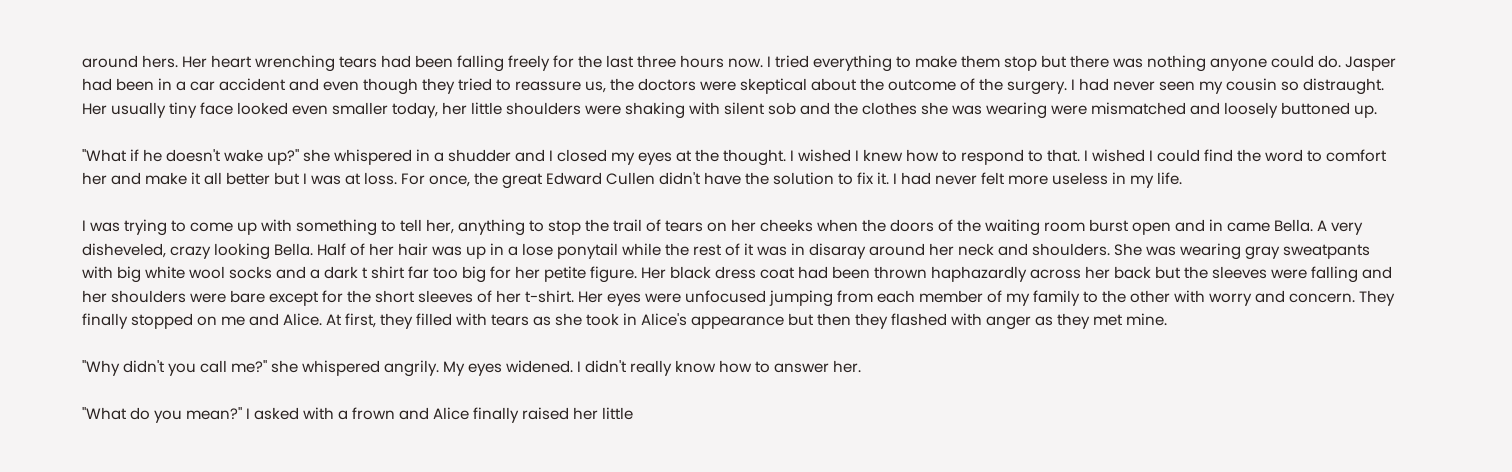around hers. Her heart wrenching tears had been falling freely for the last three hours now. I tried everything to make them stop but there was nothing anyone could do. Jasper had been in a car accident and even though they tried to reassure us, the doctors were skeptical about the outcome of the surgery. I had never seen my cousin so distraught. Her usually tiny face looked even smaller today, her little shoulders were shaking with silent sob and the clothes she was wearing were mismatched and loosely buttoned up.

"What if he doesn't wake up?" she whispered in a shudder and I closed my eyes at the thought. I wished I knew how to respond to that. I wished I could find the word to comfort her and make it all better but I was at loss. For once, the great Edward Cullen didn't have the solution to fix it. I had never felt more useless in my life.

I was trying to come up with something to tell her, anything to stop the trail of tears on her cheeks when the doors of the waiting room burst open and in came Bella. A very disheveled, crazy looking Bella. Half of her hair was up in a lose ponytail while the rest of it was in disaray around her neck and shoulders. She was wearing gray sweatpants with big white wool socks and a dark t shirt far too big for her petite figure. Her black dress coat had been thrown haphazardly across her back but the sleeves were falling and her shoulders were bare except for the short sleeves of her t-shirt. Her eyes were unfocused jumping from each member of my family to the other with worry and concern. They finally stopped on me and Alice. At first, they filled with tears as she took in Alice's appearance but then they flashed with anger as they met mine.

"Why didn't you call me?" she whispered angrily. My eyes widened. I didn't really know how to answer her.

"What do you mean?" I asked with a frown and Alice finally raised her little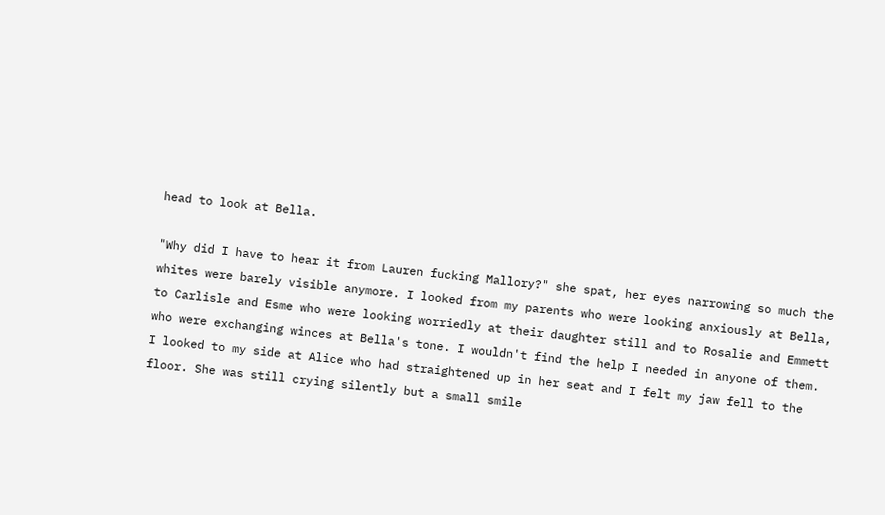head to look at Bella.

"Why did I have to hear it from Lauren fucking Mallory?" she spat, her eyes narrowing so much the whites were barely visible anymore. I looked from my parents who were looking anxiously at Bella, to Carlisle and Esme who were looking worriedly at their daughter still and to Rosalie and Emmett who were exchanging winces at Bella's tone. I wouldn't find the help I needed in anyone of them. I looked to my side at Alice who had straightened up in her seat and I felt my jaw fell to the floor. She was still crying silently but a small smile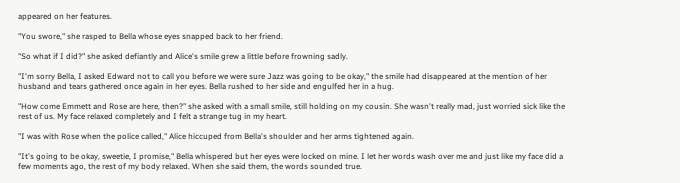appeared on her features.

"You swore," she rasped to Bella whose eyes snapped back to her friend.

"So what if I did?" she asked defiantly and Alice's smile grew a little before frowning sadly.

"I'm sorry Bella, I asked Edward not to call you before we were sure Jazz was going to be okay," the smile had disappeared at the mention of her husband and tears gathered once again in her eyes. Bella rushed to her side and engulfed her in a hug.

"How come Emmett and Rose are here, then?" she asked with a small smile, still holding on my cousin. She wasn't really mad, just worried sick like the rest of us. My face relaxed completely and I felt a strange tug in my heart.

"I was with Rose when the police called," Alice hiccuped from Bella's shoulder and her arms tightened again.

"It's going to be okay, sweetie, I promise," Bella whispered but her eyes were locked on mine. I let her words wash over me and just like my face did a few moments ago, the rest of my body relaxed. When she said them, the words sounded true.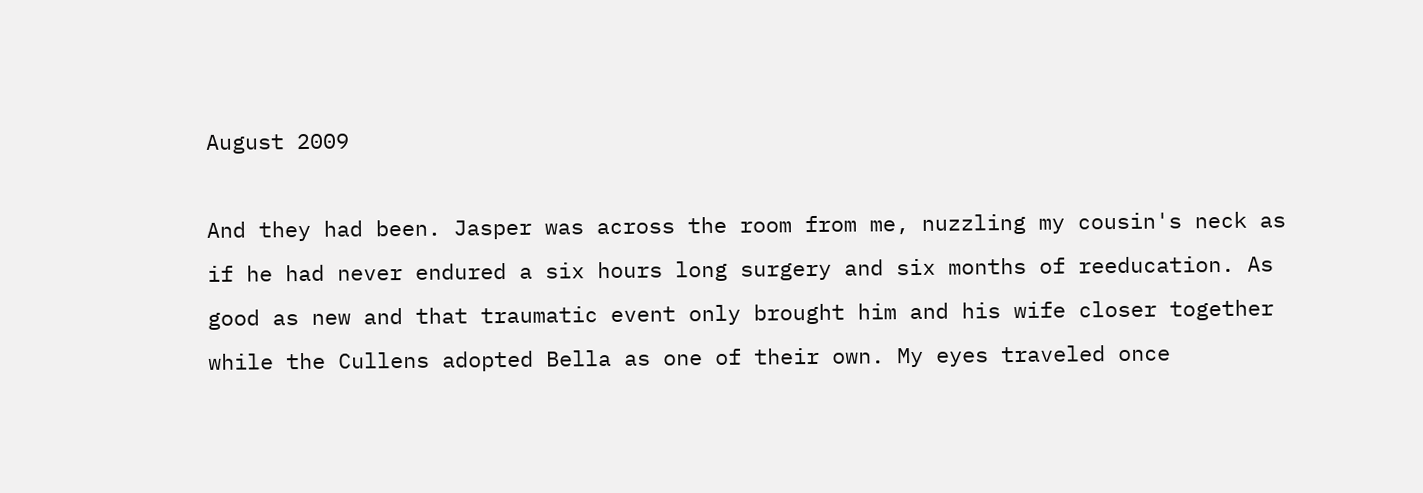August 2009

And they had been. Jasper was across the room from me, nuzzling my cousin's neck as if he had never endured a six hours long surgery and six months of reeducation. As good as new and that traumatic event only brought him and his wife closer together while the Cullens adopted Bella as one of their own. My eyes traveled once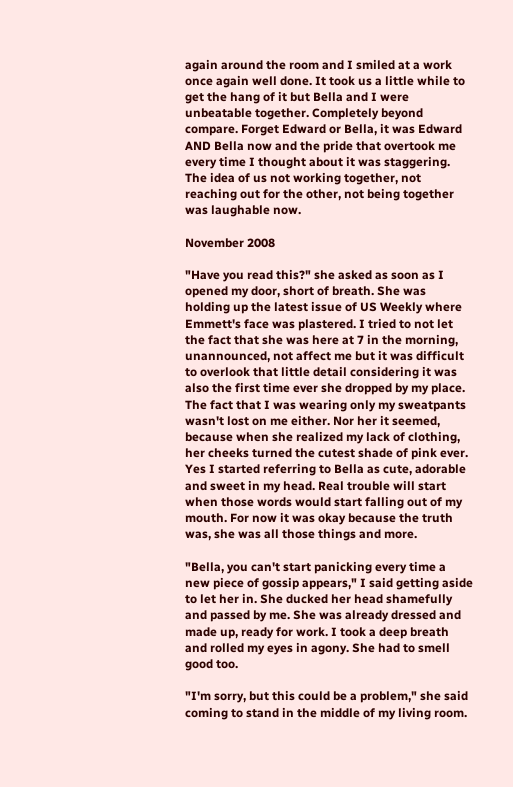again around the room and I smiled at a work once again well done. It took us a little while to get the hang of it but Bella and I were unbeatable together. Completely beyond compare. Forget Edward or Bella, it was Edward AND Bella now and the pride that overtook me every time I thought about it was staggering. The idea of us not working together, not reaching out for the other, not being together was laughable now.

November 2008

"Have you read this?" she asked as soon as I opened my door, short of breath. She was holding up the latest issue of US Weekly where Emmett's face was plastered. I tried to not let the fact that she was here at 7 in the morning, unannounced, not affect me but it was difficult to overlook that little detail considering it was also the first time ever she dropped by my place. The fact that I was wearing only my sweatpants wasn't lost on me either. Nor her it seemed, because when she realized my lack of clothing, her cheeks turned the cutest shade of pink ever. Yes I started referring to Bella as cute, adorable and sweet in my head. Real trouble will start when those words would start falling out of my mouth. For now it was okay because the truth was, she was all those things and more.

"Bella, you can't start panicking every time a new piece of gossip appears," I said getting aside to let her in. She ducked her head shamefully and passed by me. She was already dressed and made up, ready for work. I took a deep breath and rolled my eyes in agony. She had to smell good too.

"I'm sorry, but this could be a problem," she said coming to stand in the middle of my living room.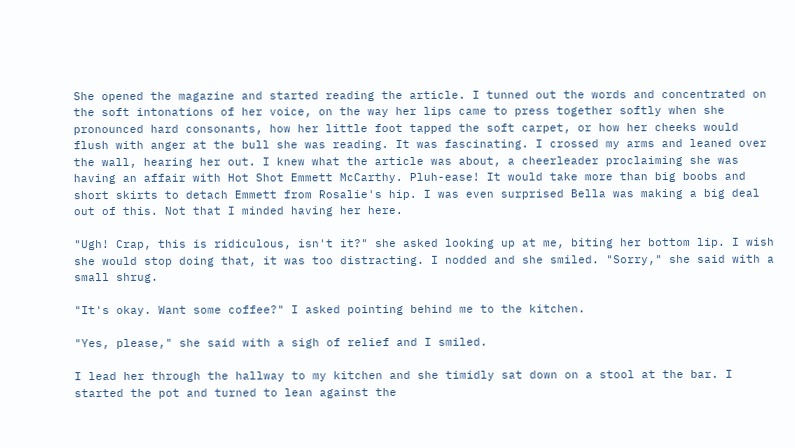She opened the magazine and started reading the article. I tunned out the words and concentrated on the soft intonations of her voice, on the way her lips came to press together softly when she pronounced hard consonants, how her little foot tapped the soft carpet, or how her cheeks would flush with anger at the bull she was reading. It was fascinating. I crossed my arms and leaned over the wall, hearing her out. I knew what the article was about, a cheerleader proclaiming she was having an affair with Hot Shot Emmett McCarthy. Pluh-ease! It would take more than big boobs and short skirts to detach Emmett from Rosalie's hip. I was even surprised Bella was making a big deal out of this. Not that I minded having her here.

"Ugh! Crap, this is ridiculous, isn't it?" she asked looking up at me, biting her bottom lip. I wish she would stop doing that, it was too distracting. I nodded and she smiled. "Sorry," she said with a small shrug.

"It's okay. Want some coffee?" I asked pointing behind me to the kitchen.

"Yes, please," she said with a sigh of relief and I smiled.

I lead her through the hallway to my kitchen and she timidly sat down on a stool at the bar. I started the pot and turned to lean against the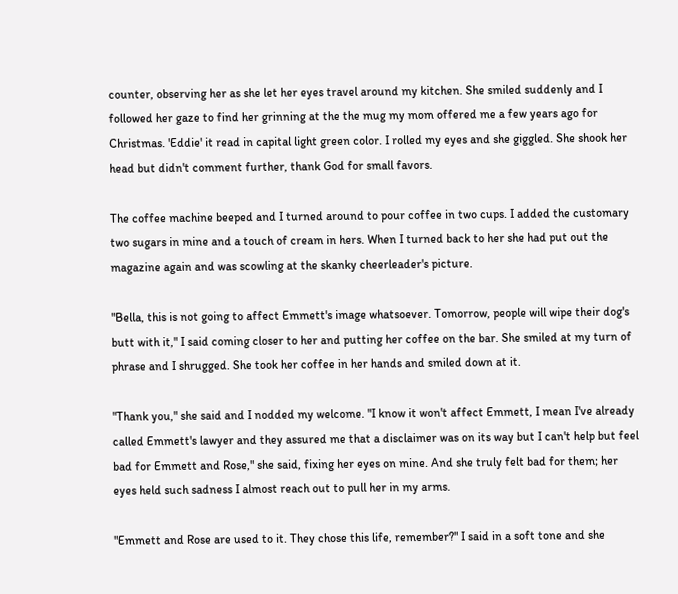counter, observing her as she let her eyes travel around my kitchen. She smiled suddenly and I followed her gaze to find her grinning at the the mug my mom offered me a few years ago for Christmas. 'Eddie' it read in capital light green color. I rolled my eyes and she giggled. She shook her head but didn't comment further, thank God for small favors.

The coffee machine beeped and I turned around to pour coffee in two cups. I added the customary two sugars in mine and a touch of cream in hers. When I turned back to her she had put out the magazine again and was scowling at the skanky cheerleader's picture.

"Bella, this is not going to affect Emmett's image whatsoever. Tomorrow, people will wipe their dog's butt with it," I said coming closer to her and putting her coffee on the bar. She smiled at my turn of phrase and I shrugged. She took her coffee in her hands and smiled down at it.

"Thank you," she said and I nodded my welcome. "I know it won't affect Emmett, I mean I've already called Emmett's lawyer and they assured me that a disclaimer was on its way but I can't help but feel bad for Emmett and Rose," she said, fixing her eyes on mine. And she truly felt bad for them; her eyes held such sadness I almost reach out to pull her in my arms.

"Emmett and Rose are used to it. They chose this life, remember?" I said in a soft tone and she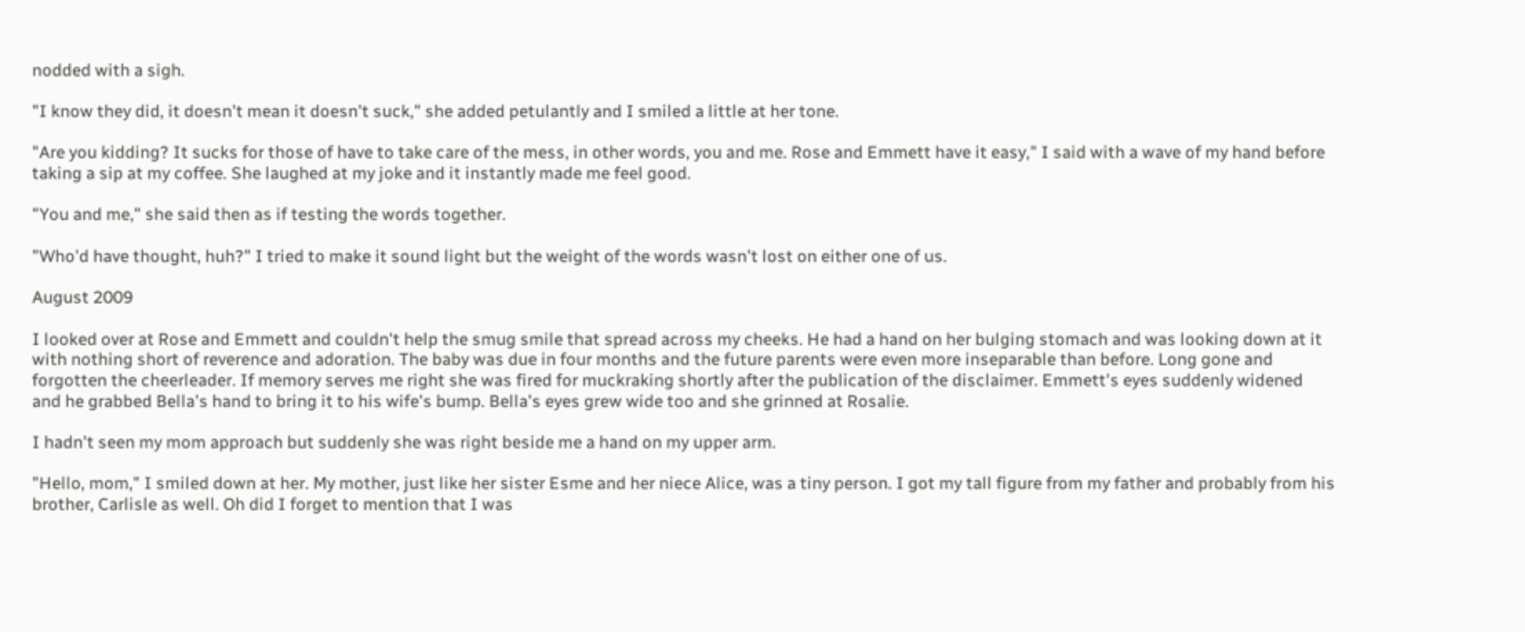nodded with a sigh.

"I know they did, it doesn't mean it doesn't suck," she added petulantly and I smiled a little at her tone.

"Are you kidding? It sucks for those of have to take care of the mess, in other words, you and me. Rose and Emmett have it easy," I said with a wave of my hand before taking a sip at my coffee. She laughed at my joke and it instantly made me feel good.

"You and me," she said then as if testing the words together.

"Who'd have thought, huh?" I tried to make it sound light but the weight of the words wasn't lost on either one of us.

August 2009

I looked over at Rose and Emmett and couldn't help the smug smile that spread across my cheeks. He had a hand on her bulging stomach and was looking down at it with nothing short of reverence and adoration. The baby was due in four months and the future parents were even more inseparable than before. Long gone and forgotten the cheerleader. If memory serves me right she was fired for muckraking shortly after the publication of the disclaimer. Emmett's eyes suddenly widened and he grabbed Bella's hand to bring it to his wife's bump. Bella's eyes grew wide too and she grinned at Rosalie.

I hadn't seen my mom approach but suddenly she was right beside me a hand on my upper arm.

"Hello, mom," I smiled down at her. My mother, just like her sister Esme and her niece Alice, was a tiny person. I got my tall figure from my father and probably from his brother, Carlisle as well. Oh did I forget to mention that I was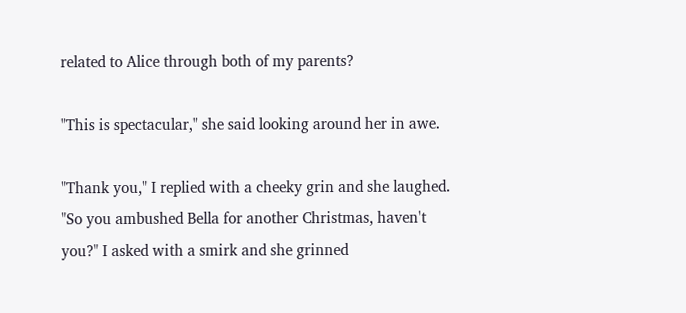related to Alice through both of my parents?

"This is spectacular," she said looking around her in awe.

"Thank you," I replied with a cheeky grin and she laughed. "So you ambushed Bella for another Christmas, haven't you?" I asked with a smirk and she grinned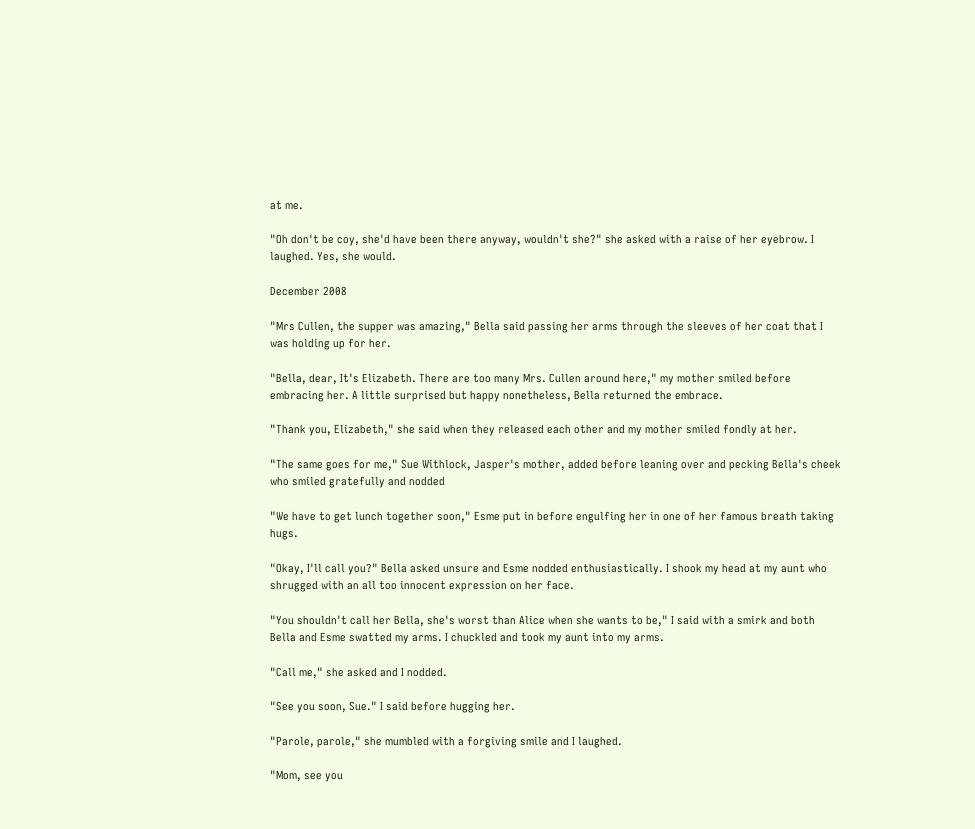at me.

"Oh don't be coy, she'd have been there anyway, wouldn't she?" she asked with a raise of her eyebrow. I laughed. Yes, she would.

December 2008

"Mrs Cullen, the supper was amazing," Bella said passing her arms through the sleeves of her coat that I was holding up for her.

"Bella, dear, It's Elizabeth. There are too many Mrs. Cullen around here," my mother smiled before embracing her. A little surprised but happy nonetheless, Bella returned the embrace.

"Thank you, Elizabeth," she said when they released each other and my mother smiled fondly at her.

"The same goes for me," Sue Withlock, Jasper's mother, added before leaning over and pecking Bella's cheek who smiled gratefully and nodded

"We have to get lunch together soon," Esme put in before engulfing her in one of her famous breath taking hugs.

"Okay, I'll call you?" Bella asked unsure and Esme nodded enthusiastically. I shook my head at my aunt who shrugged with an all too innocent expression on her face.

"You shouldn't call her Bella, she's worst than Alice when she wants to be," I said with a smirk and both Bella and Esme swatted my arms. I chuckled and took my aunt into my arms.

"Call me," she asked and I nodded.

"See you soon, Sue." I said before hugging her.

"Parole, parole," she mumbled with a forgiving smile and I laughed.

"Mom, see you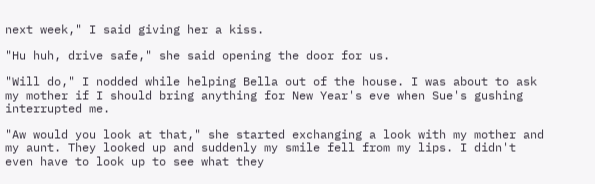next week," I said giving her a kiss.

"Hu huh, drive safe," she said opening the door for us.

"Will do," I nodded while helping Bella out of the house. I was about to ask my mother if I should bring anything for New Year's eve when Sue's gushing interrupted me.

"Aw would you look at that," she started exchanging a look with my mother and my aunt. They looked up and suddenly my smile fell from my lips. I didn't even have to look up to see what they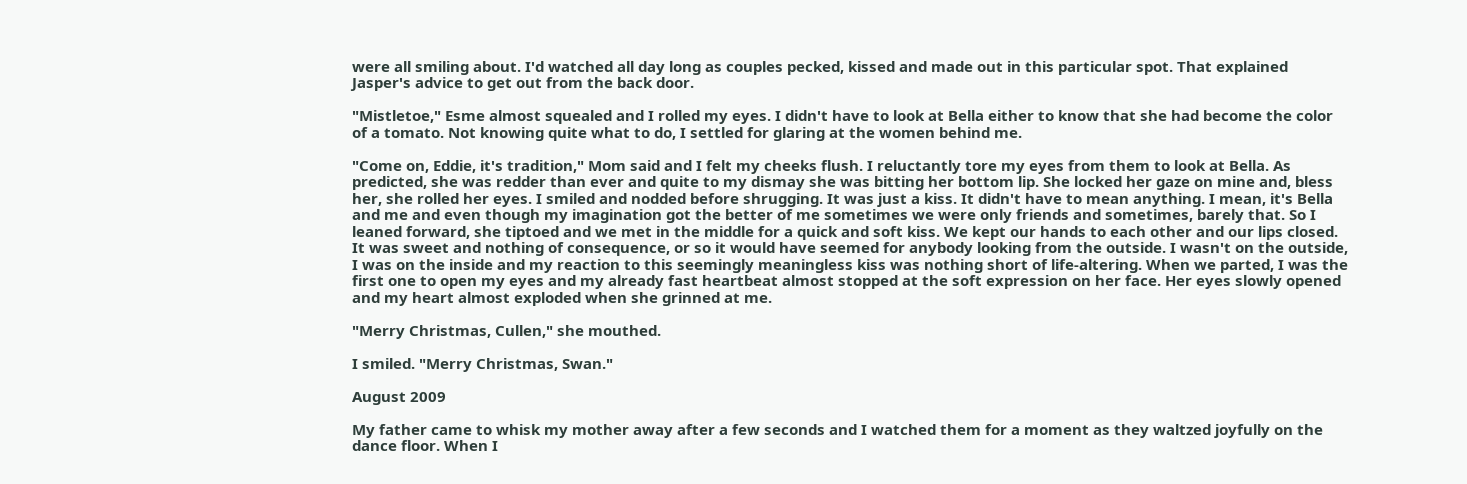were all smiling about. I'd watched all day long as couples pecked, kissed and made out in this particular spot. That explained Jasper's advice to get out from the back door.

"Mistletoe," Esme almost squealed and I rolled my eyes. I didn't have to look at Bella either to know that she had become the color of a tomato. Not knowing quite what to do, I settled for glaring at the women behind me.

"Come on, Eddie, it's tradition," Mom said and I felt my cheeks flush. I reluctantly tore my eyes from them to look at Bella. As predicted, she was redder than ever and quite to my dismay she was bitting her bottom lip. She locked her gaze on mine and, bless her, she rolled her eyes. I smiled and nodded before shrugging. It was just a kiss. It didn't have to mean anything. I mean, it's Bella and me and even though my imagination got the better of me sometimes we were only friends and sometimes, barely that. So I leaned forward, she tiptoed and we met in the middle for a quick and soft kiss. We kept our hands to each other and our lips closed. It was sweet and nothing of consequence, or so it would have seemed for anybody looking from the outside. I wasn't on the outside, I was on the inside and my reaction to this seemingly meaningless kiss was nothing short of life-altering. When we parted, I was the first one to open my eyes and my already fast heartbeat almost stopped at the soft expression on her face. Her eyes slowly opened and my heart almost exploded when she grinned at me.

"Merry Christmas, Cullen," she mouthed.

I smiled. "Merry Christmas, Swan."

August 2009

My father came to whisk my mother away after a few seconds and I watched them for a moment as they waltzed joyfully on the dance floor. When I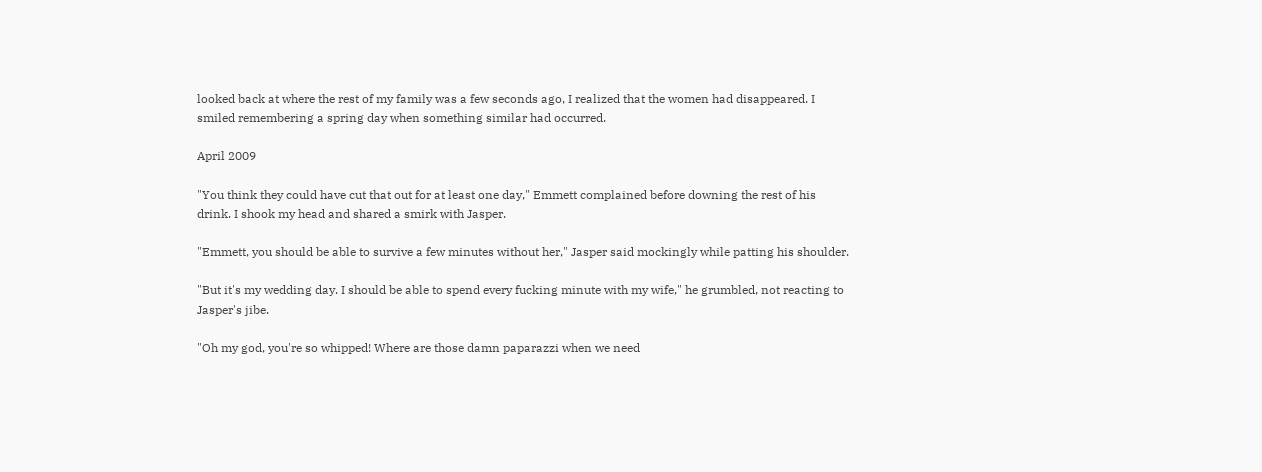looked back at where the rest of my family was a few seconds ago, I realized that the women had disappeared. I smiled remembering a spring day when something similar had occurred.

April 2009

"You think they could have cut that out for at least one day," Emmett complained before downing the rest of his drink. I shook my head and shared a smirk with Jasper.

"Emmett, you should be able to survive a few minutes without her," Jasper said mockingly while patting his shoulder.

"But it's my wedding day. I should be able to spend every fucking minute with my wife," he grumbled, not reacting to Jasper's jibe.

"Oh my god, you're so whipped! Where are those damn paparazzi when we need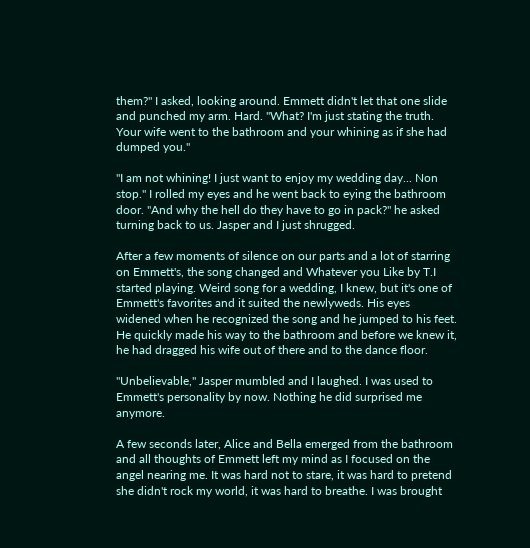them?" I asked, looking around. Emmett didn't let that one slide and punched my arm. Hard. "What? I'm just stating the truth. Your wife went to the bathroom and your whining as if she had dumped you."

"I am not whining! I just want to enjoy my wedding day... Non stop." I rolled my eyes and he went back to eying the bathroom door. "And why the hell do they have to go in pack?" he asked turning back to us. Jasper and I just shrugged.

After a few moments of silence on our parts and a lot of starring on Emmett's, the song changed and Whatever you Like by T.I started playing. Weird song for a wedding, I knew, but it's one of Emmett's favorites and it suited the newlyweds. His eyes widened when he recognized the song and he jumped to his feet. He quickly made his way to the bathroom and before we knew it, he had dragged his wife out of there and to the dance floor.

"Unbelievable," Jasper mumbled and I laughed. I was used to Emmett's personality by now. Nothing he did surprised me anymore.

A few seconds later, Alice and Bella emerged from the bathroom and all thoughts of Emmett left my mind as I focused on the angel nearing me. It was hard not to stare, it was hard to pretend she didn't rock my world, it was hard to breathe. I was brought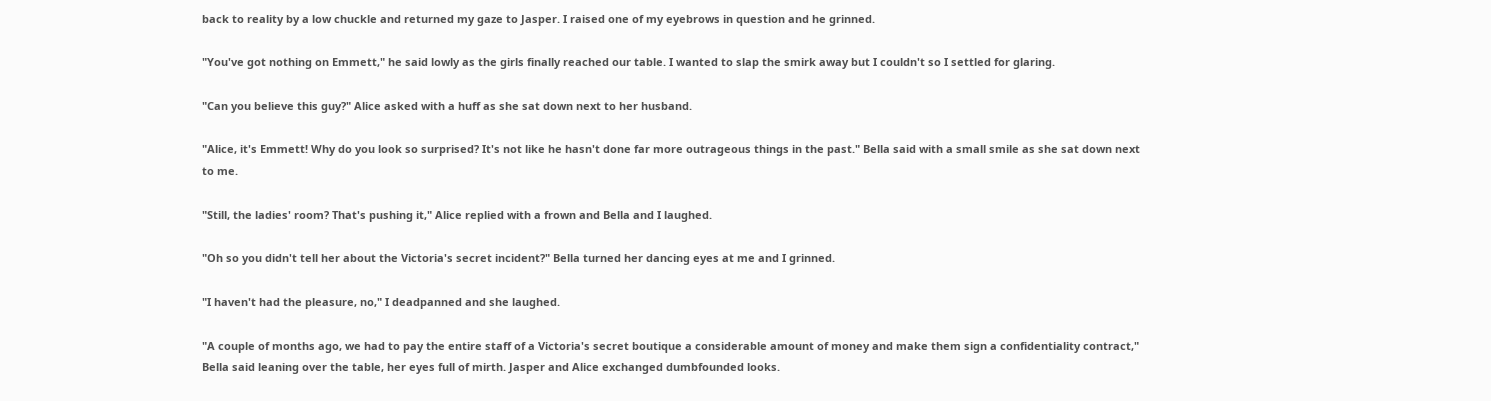back to reality by a low chuckle and returned my gaze to Jasper. I raised one of my eyebrows in question and he grinned.

"You've got nothing on Emmett," he said lowly as the girls finally reached our table. I wanted to slap the smirk away but I couldn't so I settled for glaring.

"Can you believe this guy?" Alice asked with a huff as she sat down next to her husband.

"Alice, it's Emmett! Why do you look so surprised? It's not like he hasn't done far more outrageous things in the past." Bella said with a small smile as she sat down next to me.

"Still, the ladies' room? That's pushing it," Alice replied with a frown and Bella and I laughed.

"Oh so you didn't tell her about the Victoria's secret incident?" Bella turned her dancing eyes at me and I grinned.

"I haven't had the pleasure, no," I deadpanned and she laughed.

"A couple of months ago, we had to pay the entire staff of a Victoria's secret boutique a considerable amount of money and make them sign a confidentiality contract," Bella said leaning over the table, her eyes full of mirth. Jasper and Alice exchanged dumbfounded looks.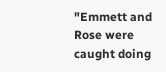"Emmett and Rose were caught doing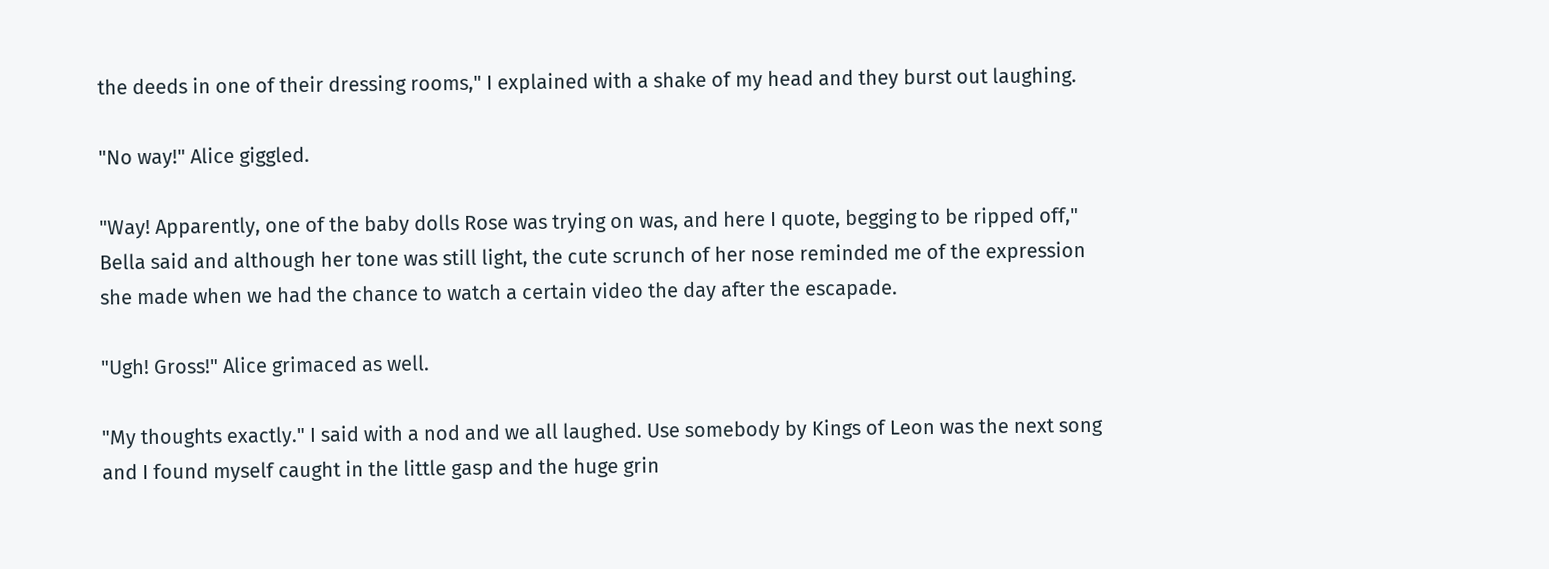the deeds in one of their dressing rooms," I explained with a shake of my head and they burst out laughing.

"No way!" Alice giggled.

"Way! Apparently, one of the baby dolls Rose was trying on was, and here I quote, begging to be ripped off," Bella said and although her tone was still light, the cute scrunch of her nose reminded me of the expression she made when we had the chance to watch a certain video the day after the escapade.

"Ugh! Gross!" Alice grimaced as well.

"My thoughts exactly." I said with a nod and we all laughed. Use somebody by Kings of Leon was the next song and I found myself caught in the little gasp and the huge grin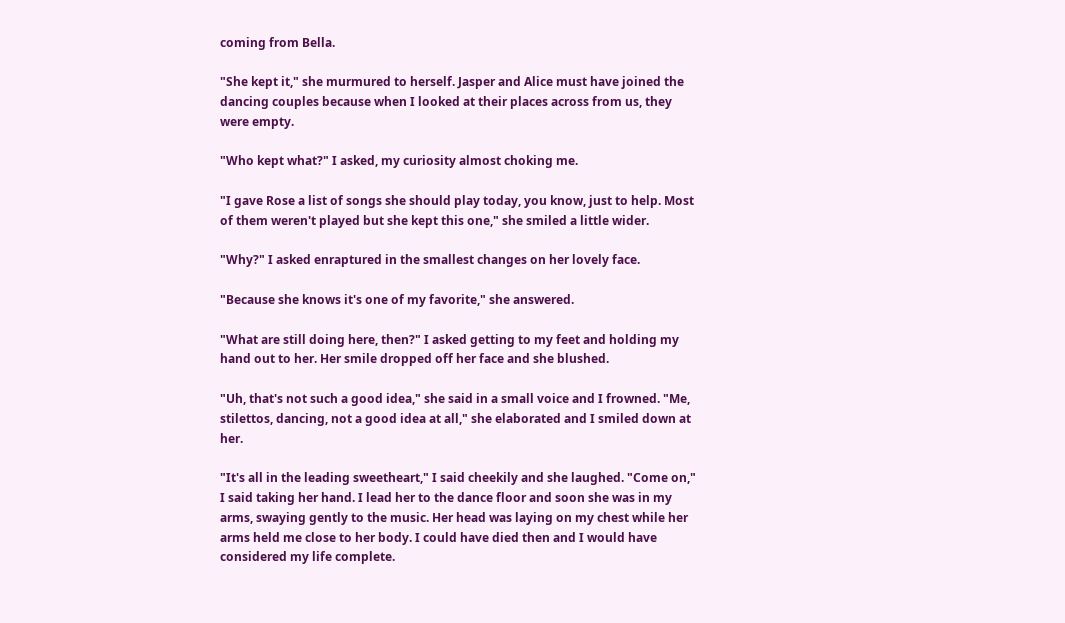coming from Bella.

"She kept it," she murmured to herself. Jasper and Alice must have joined the dancing couples because when I looked at their places across from us, they were empty.

"Who kept what?" I asked, my curiosity almost choking me.

"I gave Rose a list of songs she should play today, you know, just to help. Most of them weren't played but she kept this one," she smiled a little wider.

"Why?" I asked enraptured in the smallest changes on her lovely face.

"Because she knows it's one of my favorite," she answered.

"What are still doing here, then?" I asked getting to my feet and holding my hand out to her. Her smile dropped off her face and she blushed.

"Uh, that's not such a good idea," she said in a small voice and I frowned. "Me, stilettos, dancing, not a good idea at all," she elaborated and I smiled down at her.

"It's all in the leading sweetheart," I said cheekily and she laughed. "Come on," I said taking her hand. I lead her to the dance floor and soon she was in my arms, swaying gently to the music. Her head was laying on my chest while her arms held me close to her body. I could have died then and I would have considered my life complete.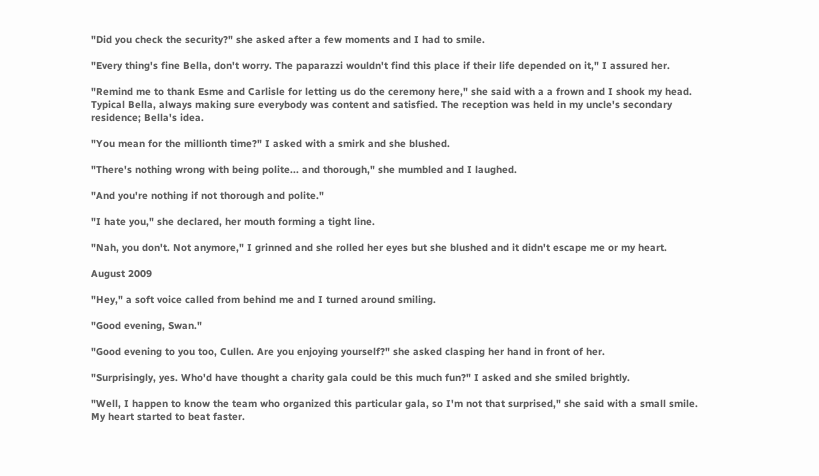"Did you check the security?" she asked after a few moments and I had to smile.

"Every thing's fine Bella, don't worry. The paparazzi wouldn't find this place if their life depended on it," I assured her.

"Remind me to thank Esme and Carlisle for letting us do the ceremony here," she said with a a frown and I shook my head. Typical Bella, always making sure everybody was content and satisfied. The reception was held in my uncle's secondary residence; Bella's idea.

"You mean for the millionth time?" I asked with a smirk and she blushed.

"There's nothing wrong with being polite... and thorough," she mumbled and I laughed.

"And you're nothing if not thorough and polite."

"I hate you," she declared, her mouth forming a tight line.

"Nah, you don't. Not anymore," I grinned and she rolled her eyes but she blushed and it didn't escape me or my heart.

August 2009

"Hey," a soft voice called from behind me and I turned around smiling.

"Good evening, Swan."

"Good evening to you too, Cullen. Are you enjoying yourself?" she asked clasping her hand in front of her.

"Surprisingly, yes. Who'd have thought a charity gala could be this much fun?" I asked and she smiled brightly.

"Well, I happen to know the team who organized this particular gala, so I'm not that surprised," she said with a small smile. My heart started to beat faster.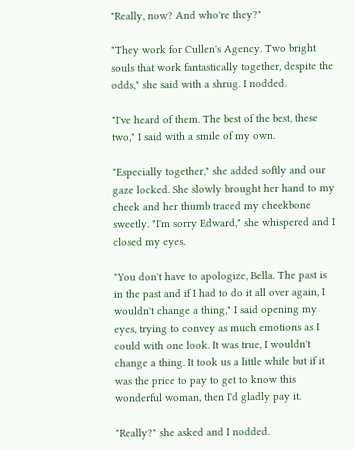"Really, now? And who're they?"

"They work for Cullen's Agency. Two bright souls that work fantastically together, despite the odds," she said with a shrug. I nodded.

"I've heard of them. The best of the best, these two," I said with a smile of my own.

"Especially together," she added softly and our gaze locked. She slowly brought her hand to my cheek and her thumb traced my cheekbone sweetly. "I'm sorry Edward," she whispered and I closed my eyes.

"You don't have to apologize, Bella. The past is in the past and if I had to do it all over again, I wouldn't change a thing," I said opening my eyes, trying to convey as much emotions as I could with one look. It was true, I wouldn't change a thing. It took us a little while but if it was the price to pay to get to know this wonderful woman, then I'd gladly pay it.

"Really?" she asked and I nodded.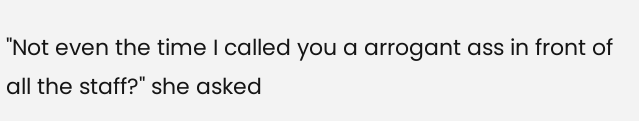"Not even the time I called you a arrogant ass in front of all the staff?" she asked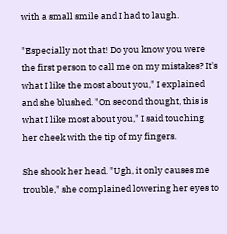with a small smile and I had to laugh.

"Especially not that! Do you know you were the first person to call me on my mistakes? It's what I like the most about you," I explained and she blushed. "On second thought, this is what I like most about you," I said touching her cheek with the tip of my fingers.

She shook her head. "Ugh, it only causes me trouble," she complained lowering her eyes to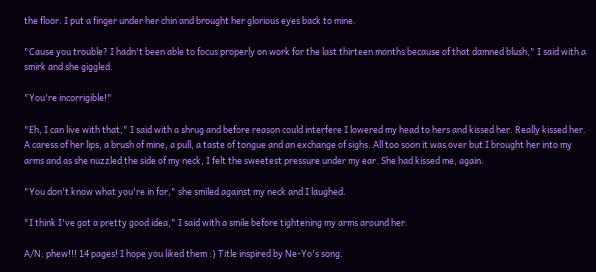the floor. I put a finger under her chin and brought her glorious eyes back to mine.

"Cause you trouble? I hadn't been able to focus properly on work for the last thirteen months because of that damned blush," I said with a smirk and she giggled.

"You're incorrigible!"

"Eh, I can live with that," I said with a shrug and before reason could interfere I lowered my head to hers and kissed her. Really kissed her. A caress of her lips, a brush of mine, a pull, a taste of tongue and an exchange of sighs. All too soon it was over but I brought her into my arms and as she nuzzled the side of my neck, I felt the sweetest pressure under my ear. She had kissed me, again.

"You don't know what you're in for," she smiled against my neck and I laughed.

"I think I've got a pretty good idea," I said with a smile before tightening my arms around her.

A/N: phew!!! 14 pages! I hope you liked them :) Title inspired by Ne-Yo's song.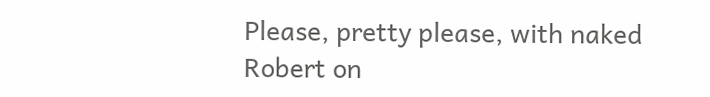Please, pretty please, with naked Robert on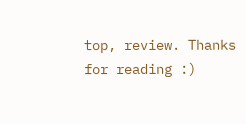top, review. Thanks for reading :)